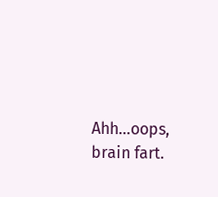Ahh…oops, brain fart.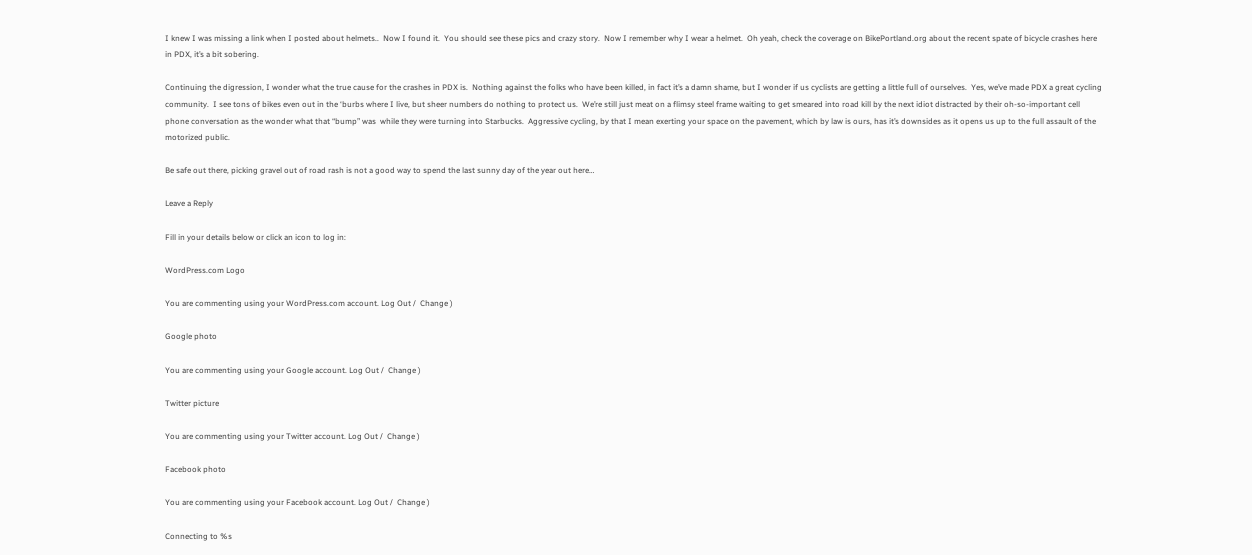I knew I was missing a link when I posted about helmets..  Now I found it.  You should see these pics and crazy story.  Now I remember why I wear a helmet.  Oh yeah, check the coverage on BikePortland.org about the recent spate of bicycle crashes here in PDX, it’s a bit sobering.

Continuing the digression, I wonder what the true cause for the crashes in PDX is.  Nothing against the folks who have been killed, in fact it’s a damn shame, but I wonder if us cyclists are getting a little full of ourselves.  Yes, we’ve made PDX a great cycling community.  I see tons of bikes even out in the ‘burbs where I live, but sheer numbers do nothing to protect us.  We’re still just meat on a flimsy steel frame waiting to get smeared into road kill by the next idiot distracted by their oh-so-important cell phone conversation as the wonder what that “bump” was  while they were turning into Starbucks.  Aggressive cycling, by that I mean exerting your space on the pavement, which by law is ours, has it’s downsides as it opens us up to the full assault of the motorized public.

Be safe out there, picking gravel out of road rash is not a good way to spend the last sunny day of the year out here…

Leave a Reply

Fill in your details below or click an icon to log in:

WordPress.com Logo

You are commenting using your WordPress.com account. Log Out /  Change )

Google photo

You are commenting using your Google account. Log Out /  Change )

Twitter picture

You are commenting using your Twitter account. Log Out /  Change )

Facebook photo

You are commenting using your Facebook account. Log Out /  Change )

Connecting to %s